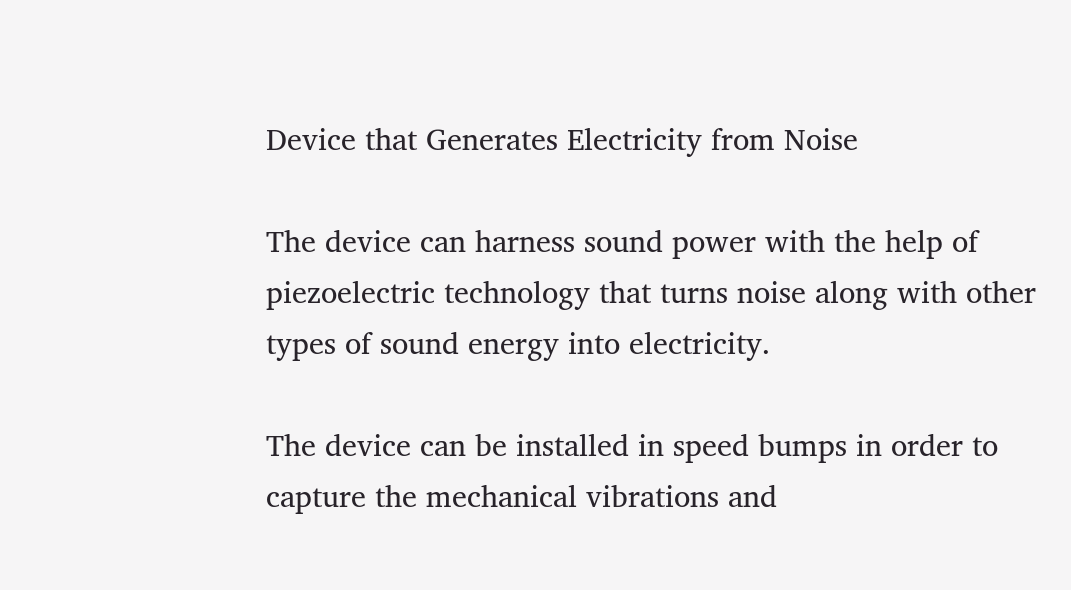Device that Generates Electricity from Noise

The device can harness sound power with the help of piezoelectric technology that turns noise along with other types of sound energy into electricity.

The device can be installed in speed bumps in order to capture the mechanical vibrations and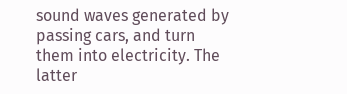sound waves generated by passing cars, and turn them into electricity. The latter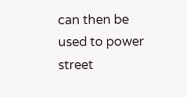can then be used to power street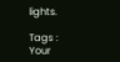lights.

Tags :
Your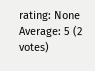rating: None Average: 5 (2 votes)